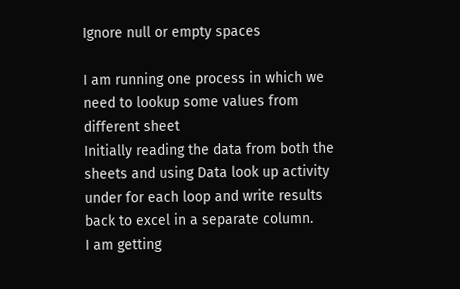Ignore null or empty spaces

I am running one process in which we need to lookup some values from different sheet
Initially reading the data from both the sheets and using Data look up activity under for each loop and write results back to excel in a separate column.
I am getting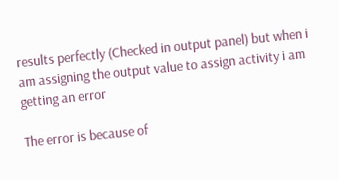results perfectly (Checked in output panel) but when i am assigning the output value to assign activity i am getting an error

The error is because of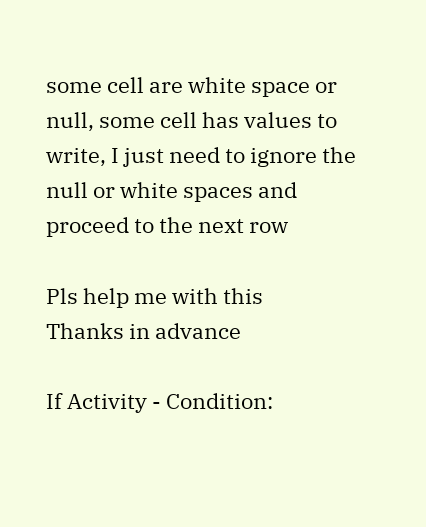some cell are white space or null, some cell has values to write, I just need to ignore the null or white spaces and proceed to the next row

Pls help me with this
Thanks in advance

If Activity - Condition: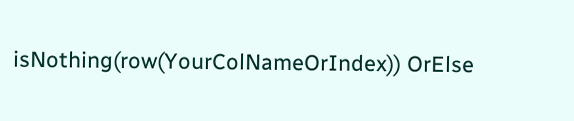isNothing(row(YourColNameOrIndex)) OrElse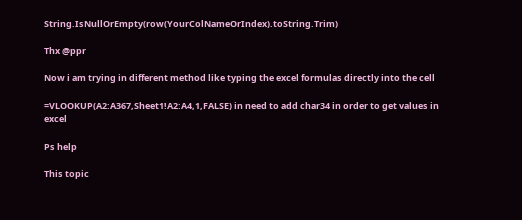String.IsNullOrEmpty(row(YourColNameOrIndex).toString.Trim)

Thx @ppr

Now i am trying in different method like typing the excel formulas directly into the cell

=VLOOKUP(A2:A367,Sheet1!A2:A4,1,FALSE) in need to add char34 in order to get values in excel

Ps help

This topic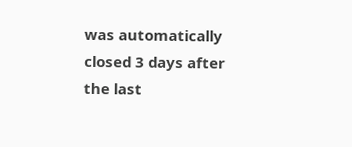was automatically closed 3 days after the last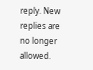reply. New replies are no longer allowed.